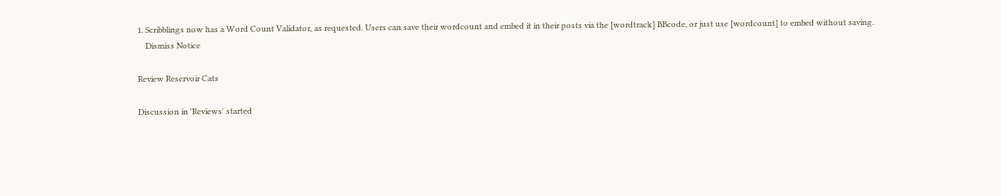1. Scribblings now has a Word Count Validator, as requested. Users can save their wordcount and embed it in their posts via the [wordtrack] BBcode, or just use [wordcount] to embed without saving.
    Dismiss Notice

Review Reservoir Cats

Discussion in 'Reviews' started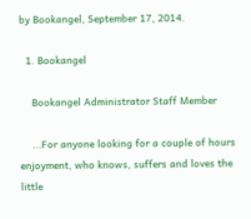by Bookangel, September 17, 2014.

  1. Bookangel

    Bookangel Administrator Staff Member

    ...For anyone looking for a couple of hours enjoyment, who knows, suffers and loves the little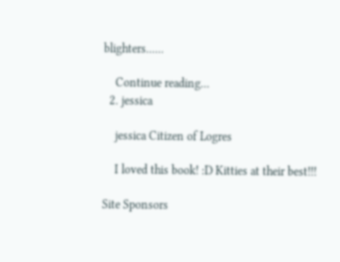blighters......

    Continue reading...
  2. jessica

    jessica Citizen of Logres

    I loved this book! :D Kitties at their best!!!

Site Sponsors